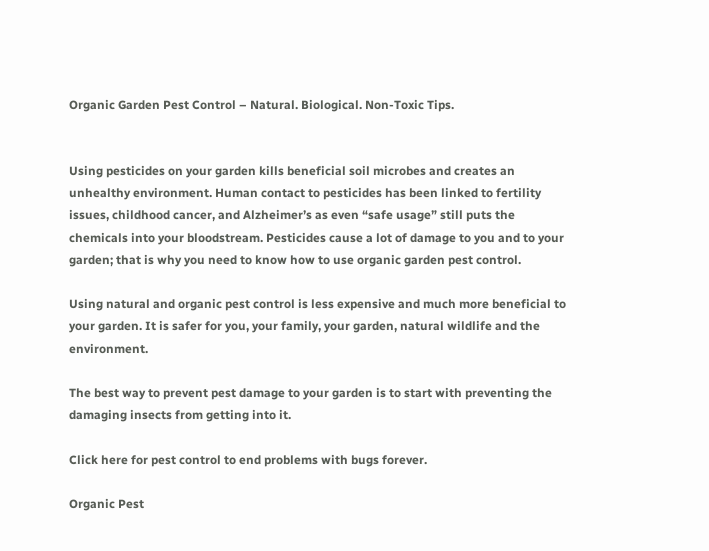Organic Garden Pest Control – Natural. Biological. Non-Toxic Tips.


Using pesticides on your garden kills beneficial soil microbes and creates an unhealthy environment. Human contact to pesticides has been linked to fertility issues, childhood cancer, and Alzheimer’s as even “safe usage” still puts the chemicals into your bloodstream. Pesticides cause a lot of damage to you and to your garden; that is why you need to know how to use organic garden pest control.

Using natural and organic pest control is less expensive and much more beneficial to your garden. It is safer for you, your family, your garden, natural wildlife and the environment.

The best way to prevent pest damage to your garden is to start with preventing the damaging insects from getting into it.

Click here for pest control to end problems with bugs forever.

Organic Pest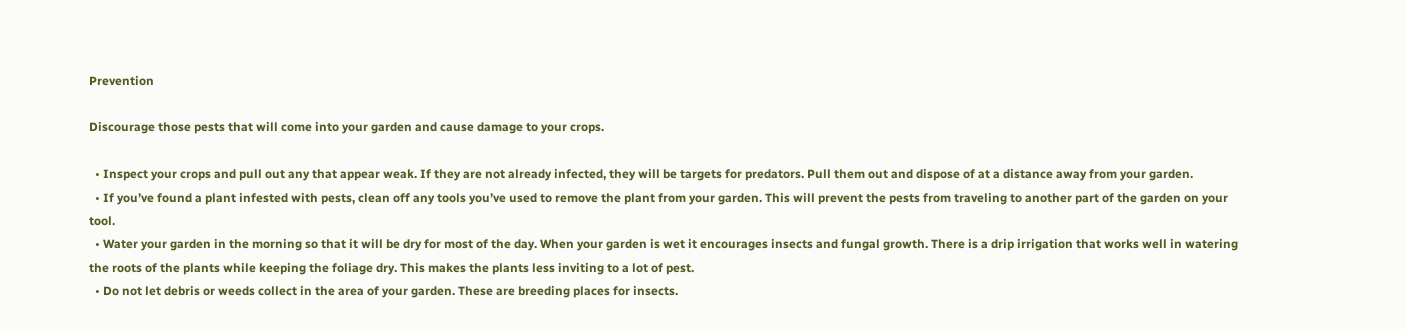Prevention

Discourage those pests that will come into your garden and cause damage to your crops.

  • Inspect your crops and pull out any that appear weak. If they are not already infected, they will be targets for predators. Pull them out and dispose of at a distance away from your garden.
  • If you’ve found a plant infested with pests, clean off any tools you’ve used to remove the plant from your garden. This will prevent the pests from traveling to another part of the garden on your tool.
  • Water your garden in the morning so that it will be dry for most of the day. When your garden is wet it encourages insects and fungal growth. There is a drip irrigation that works well in watering the roots of the plants while keeping the foliage dry. This makes the plants less inviting to a lot of pest.
  • Do not let debris or weeds collect in the area of your garden. These are breeding places for insects.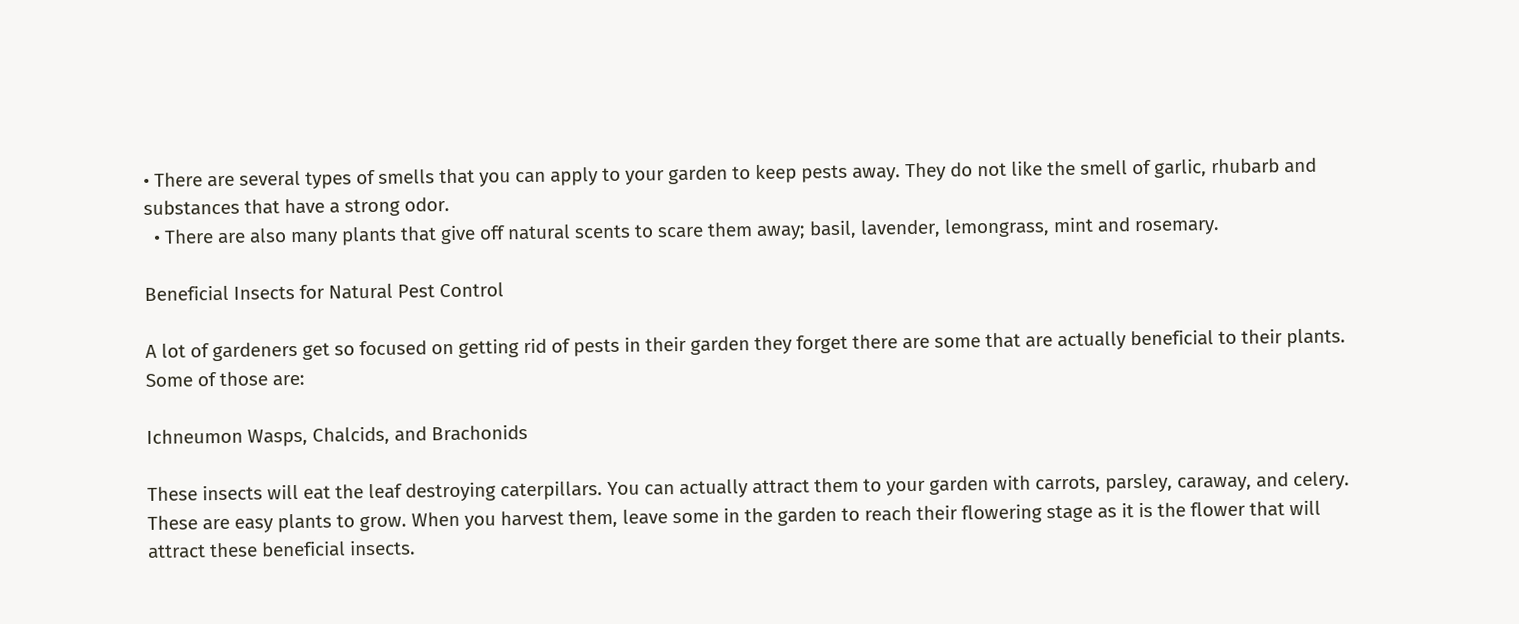• There are several types of smells that you can apply to your garden to keep pests away. They do not like the smell of garlic, rhubarb and substances that have a strong odor.
  • There are also many plants that give off natural scents to scare them away; basil, lavender, lemongrass, mint and rosemary.

Beneficial Insects for Natural Pest Control

A lot of gardeners get so focused on getting rid of pests in their garden they forget there are some that are actually beneficial to their plants. Some of those are:

Ichneumon Wasps, Chalcids, and Brachonids

These insects will eat the leaf destroying caterpillars. You can actually attract them to your garden with carrots, parsley, caraway, and celery. These are easy plants to grow. When you harvest them, leave some in the garden to reach their flowering stage as it is the flower that will attract these beneficial insects.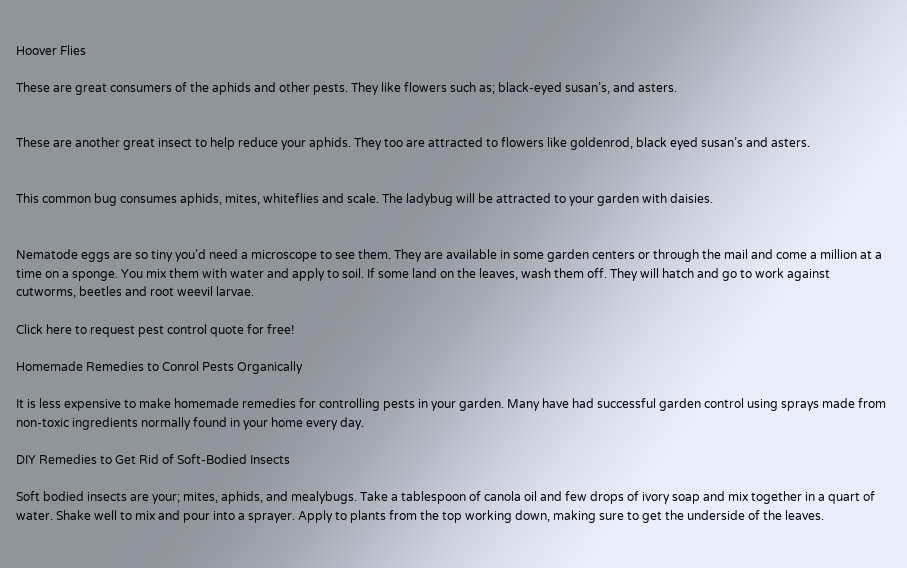Hoover Flies

These are great consumers of the aphids and other pests. They like flowers such as; black-eyed susan’s, and asters.


These are another great insect to help reduce your aphids. They too are attracted to flowers like goldenrod, black eyed susan’s and asters.


This common bug consumes aphids, mites, whiteflies and scale. The ladybug will be attracted to your garden with daisies.


Nematode eggs are so tiny you’d need a microscope to see them. They are available in some garden centers or through the mail and come a million at a time on a sponge. You mix them with water and apply to soil. If some land on the leaves, wash them off. They will hatch and go to work against cutworms, beetles and root weevil larvae.

Click here to request pest control quote for free!

Homemade Remedies to Conrol Pests Organically

It is less expensive to make homemade remedies for controlling pests in your garden. Many have had successful garden control using sprays made from non-toxic ingredients normally found in your home every day.

DIY Remedies to Get Rid of Soft-Bodied Insects

Soft bodied insects are your; mites, aphids, and mealybugs. Take a tablespoon of canola oil and few drops of ivory soap and mix together in a quart of water. Shake well to mix and pour into a sprayer. Apply to plants from the top working down, making sure to get the underside of the leaves.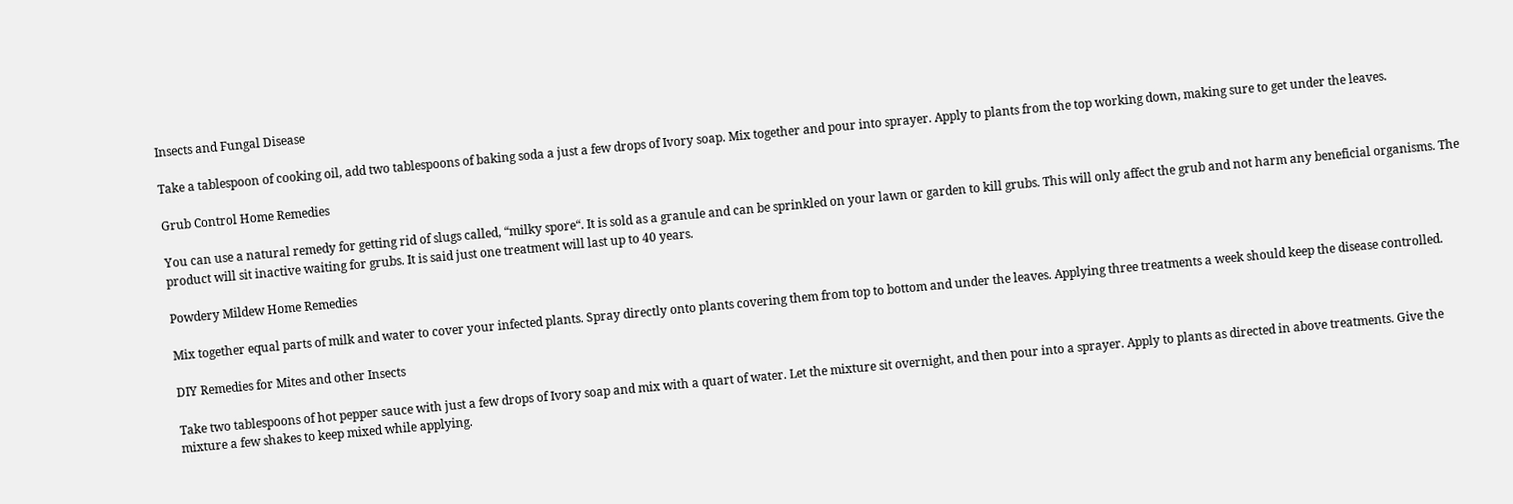Insects and Fungal Disease

Take a tablespoon of cooking oil, add two tablespoons of baking soda a just a few drops of Ivory soap. Mix together and pour into sprayer. Apply to plants from the top working down, making sure to get under the leaves.

Grub Control Home Remedies

You can use a natural remedy for getting rid of slugs called, “milky spore“. It is sold as a granule and can be sprinkled on your lawn or garden to kill grubs. This will only affect the grub and not harm any beneficial organisms. The product will sit inactive waiting for grubs. It is said just one treatment will last up to 40 years.

Powdery Mildew Home Remedies

Mix together equal parts of milk and water to cover your infected plants. Spray directly onto plants covering them from top to bottom and under the leaves. Applying three treatments a week should keep the disease controlled.

DIY Remedies for Mites and other Insects

Take two tablespoons of hot pepper sauce with just a few drops of Ivory soap and mix with a quart of water. Let the mixture sit overnight, and then pour into a sprayer. Apply to plants as directed in above treatments. Give the mixture a few shakes to keep mixed while applying.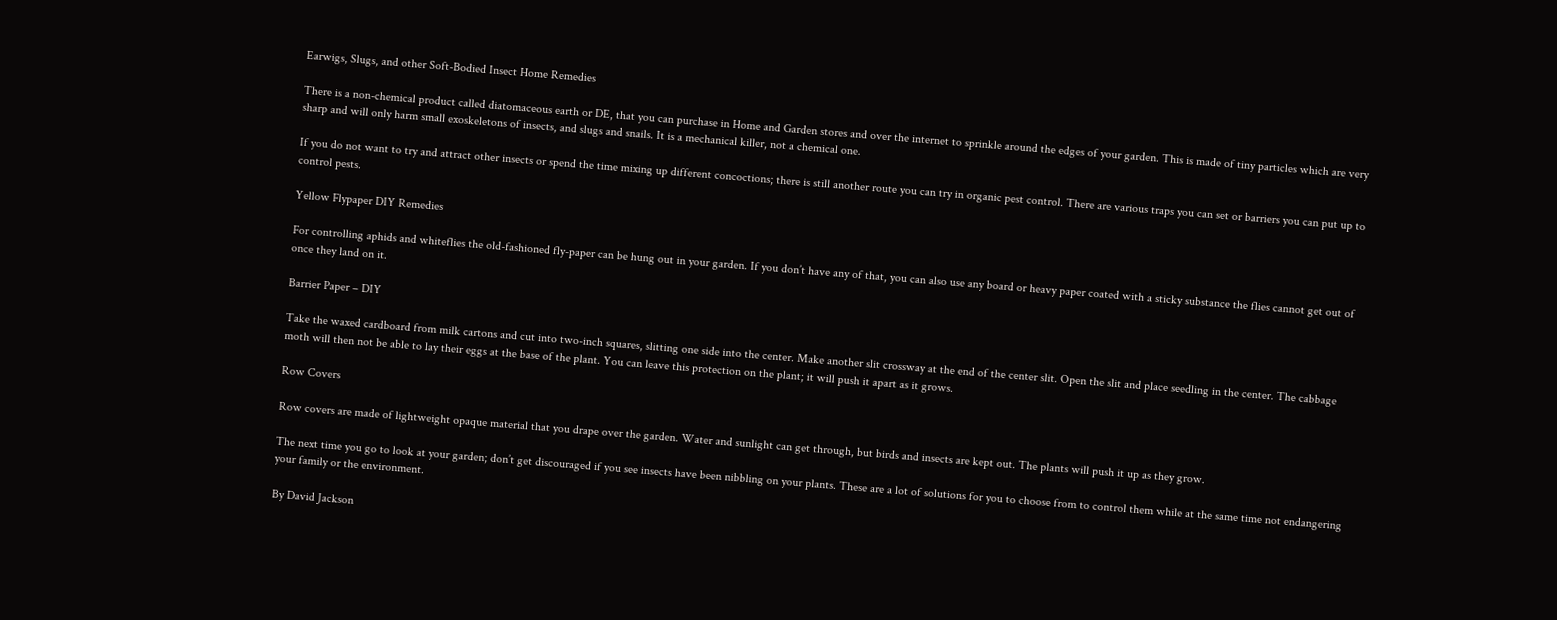Earwigs, Slugs, and other Soft-Bodied Insect Home Remedies

There is a non-chemical product called diatomaceous earth or DE, that you can purchase in Home and Garden stores and over the internet to sprinkle around the edges of your garden. This is made of tiny particles which are very sharp and will only harm small exoskeletons of insects, and slugs and snails. It is a mechanical killer, not a chemical one.

If you do not want to try and attract other insects or spend the time mixing up different concoctions; there is still another route you can try in organic pest control. There are various traps you can set or barriers you can put up to control pests.

Yellow Flypaper DIY Remedies

For controlling aphids and whiteflies the old-fashioned fly-paper can be hung out in your garden. If you don’t have any of that, you can also use any board or heavy paper coated with a sticky substance the flies cannot get out of once they land on it.

Barrier Paper – DIY

Take the waxed cardboard from milk cartons and cut into two-inch squares, slitting one side into the center. Make another slit crossway at the end of the center slit. Open the slit and place seedling in the center. The cabbage moth will then not be able to lay their eggs at the base of the plant. You can leave this protection on the plant; it will push it apart as it grows.

Row Covers

Row covers are made of lightweight opaque material that you drape over the garden. Water and sunlight can get through, but birds and insects are kept out. The plants will push it up as they grow.

The next time you go to look at your garden; don’t get discouraged if you see insects have been nibbling on your plants. These are a lot of solutions for you to choose from to control them while at the same time not endangering your family or the environment.

By David Jackson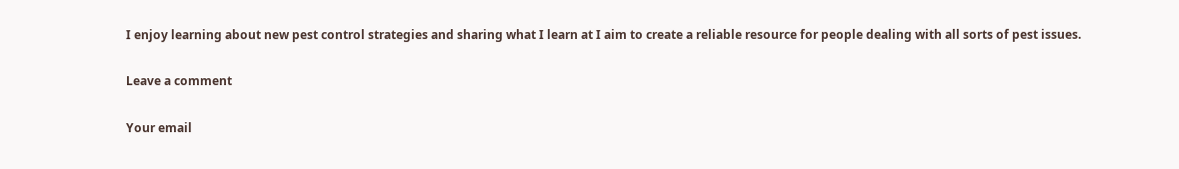I enjoy learning about new pest control strategies and sharing what I learn at I aim to create a reliable resource for people dealing with all sorts of pest issues.

Leave a comment

Your email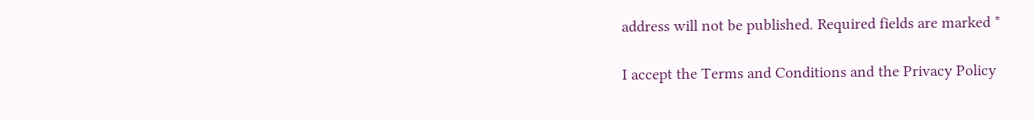address will not be published. Required fields are marked *

I accept the Terms and Conditions and the Privacy Policy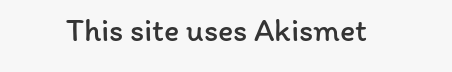This site uses Akismet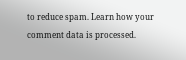to reduce spam. Learn how your comment data is processed.